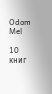Odom Mel

10 книг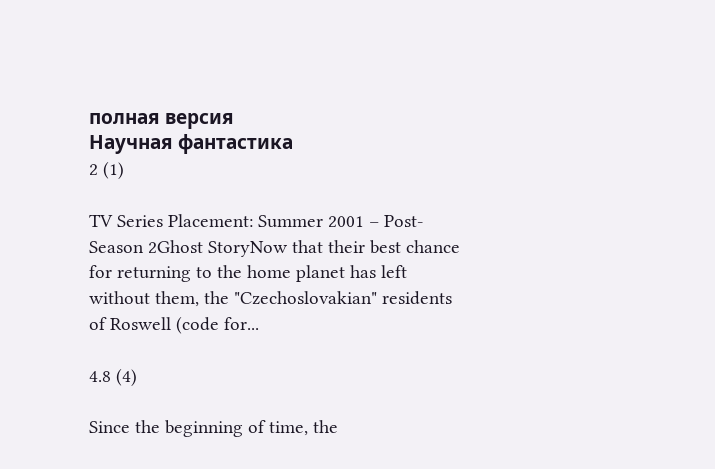полная версия
Научная фантастика
2 (1)

TV Series Placement: Summer 2001 – Post-Season 2Ghost StoryNow that their best chance for returning to the home planet has left without them, the "Czechoslovakian" residents of Roswell (code for...

4.8 (4)

Since the beginning of time, the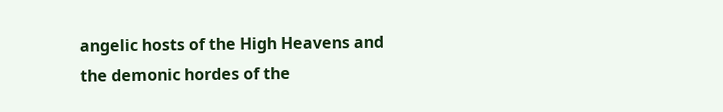angelic hosts of the High Heavens and the demonic hordes of the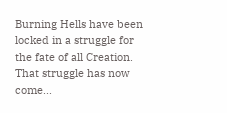Burning Hells have been locked in a struggle for the fate of all Creation. That struggle has now come...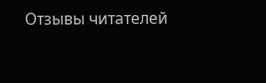Отзывы читателей